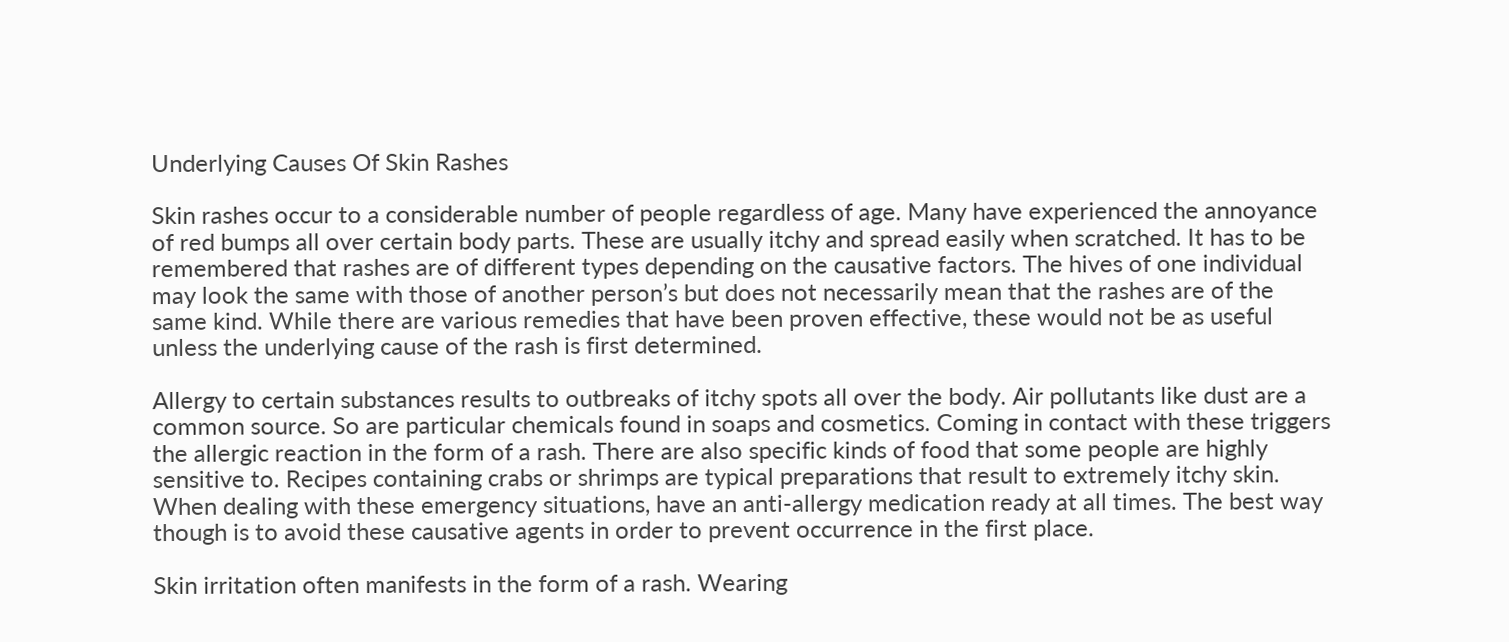Underlying Causes Of Skin Rashes

Skin rashes occur to a considerable number of people regardless of age. Many have experienced the annoyance of red bumps all over certain body parts. These are usually itchy and spread easily when scratched. It has to be remembered that rashes are of different types depending on the causative factors. The hives of one individual may look the same with those of another person’s but does not necessarily mean that the rashes are of the same kind. While there are various remedies that have been proven effective, these would not be as useful unless the underlying cause of the rash is first determined.

Allergy to certain substances results to outbreaks of itchy spots all over the body. Air pollutants like dust are a common source. So are particular chemicals found in soaps and cosmetics. Coming in contact with these triggers the allergic reaction in the form of a rash. There are also specific kinds of food that some people are highly sensitive to. Recipes containing crabs or shrimps are typical preparations that result to extremely itchy skin. When dealing with these emergency situations, have an anti-allergy medication ready at all times. The best way though is to avoid these causative agents in order to prevent occurrence in the first place.

Skin irritation often manifests in the form of a rash. Wearing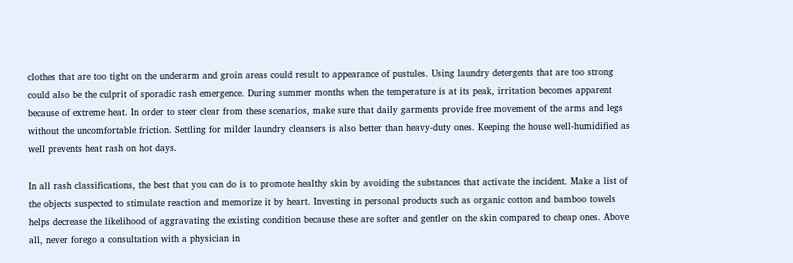clothes that are too tight on the underarm and groin areas could result to appearance of pustules. Using laundry detergents that are too strong could also be the culprit of sporadic rash emergence. During summer months when the temperature is at its peak, irritation becomes apparent because of extreme heat. In order to steer clear from these scenarios, make sure that daily garments provide free movement of the arms and legs without the uncomfortable friction. Settling for milder laundry cleansers is also better than heavy-duty ones. Keeping the house well-humidified as well prevents heat rash on hot days.

In all rash classifications, the best that you can do is to promote healthy skin by avoiding the substances that activate the incident. Make a list of the objects suspected to stimulate reaction and memorize it by heart. Investing in personal products such as organic cotton and bamboo towels helps decrease the likelihood of aggravating the existing condition because these are softer and gentler on the skin compared to cheap ones. Above all, never forego a consultation with a physician in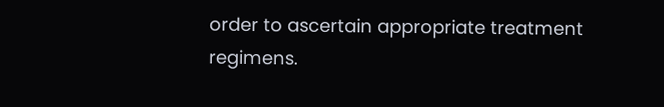order to ascertain appropriate treatment regimens.